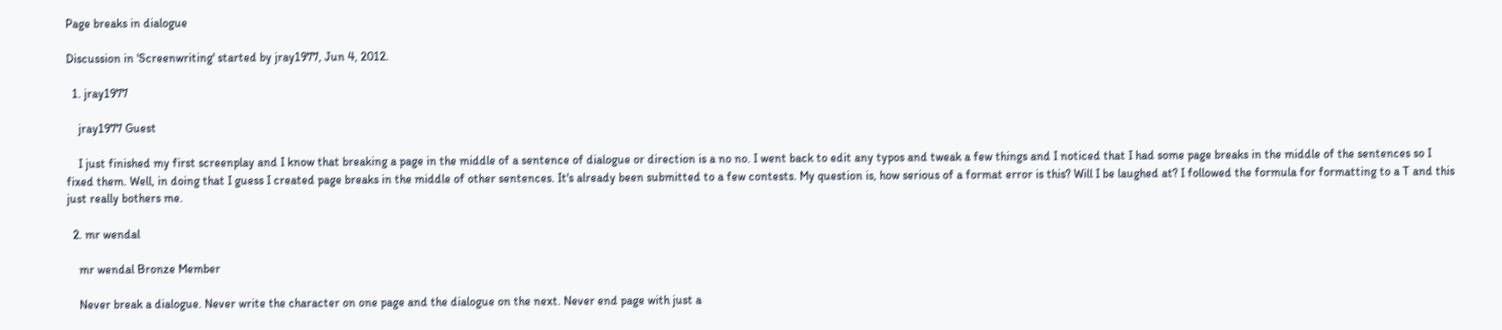Page breaks in dialogue

Discussion in 'Screenwriting' started by jray1977, Jun 4, 2012.

  1. jray1977

    jray1977 Guest

    I just finished my first screenplay and I know that breaking a page in the middle of a sentence of dialogue or direction is a no no. I went back to edit any typos and tweak a few things and I noticed that I had some page breaks in the middle of the sentences so I fixed them. Well, in doing that I guess I created page breaks in the middle of other sentences. It's already been submitted to a few contests. My question is, how serious of a format error is this? Will I be laughed at? I followed the formula for formatting to a T and this just really bothers me.

  2. mr wendal

    mr wendal Bronze Member

    Never break a dialogue. Never write the character on one page and the dialogue on the next. Never end page with just a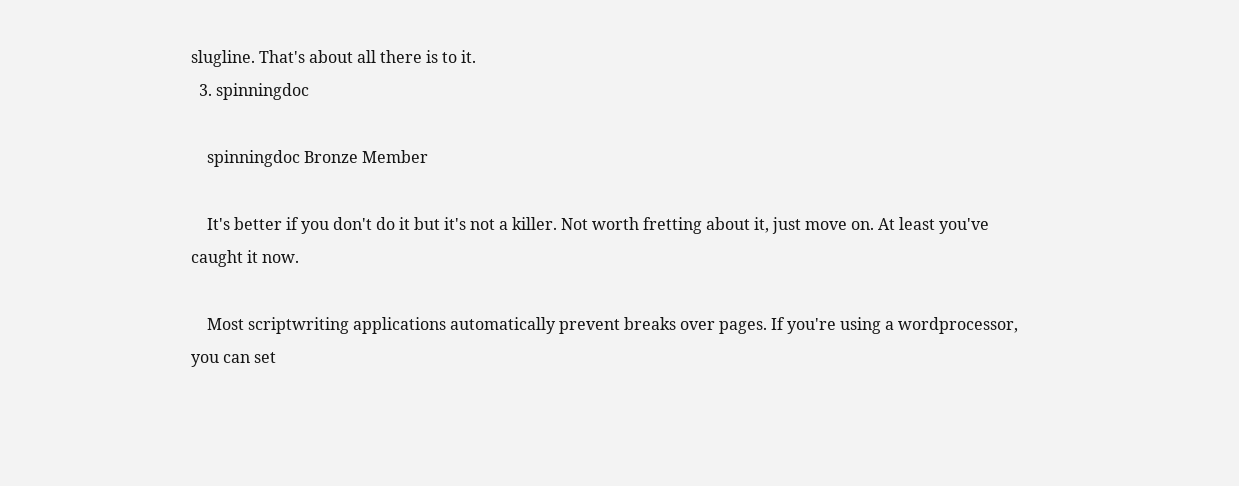slugline. That's about all there is to it.
  3. spinningdoc

    spinningdoc Bronze Member

    It's better if you don't do it but it's not a killer. Not worth fretting about it, just move on. At least you've caught it now.

    Most scriptwriting applications automatically prevent breaks over pages. If you're using a wordprocessor, you can set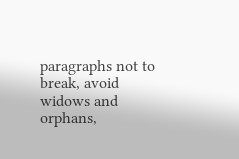paragraphs not to break, avoid widows and orphans,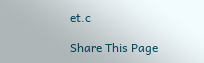et.c

Share This Page